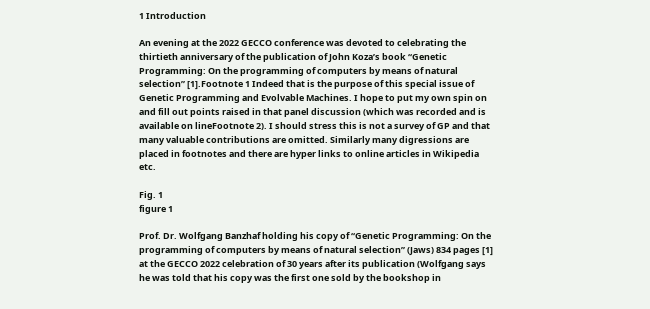1 Introduction

An evening at the 2022 GECCO conference was devoted to celebrating the thirtieth anniversary of the publication of John Koza’s book “Genetic Programming: On the programming of computers by means of natural selection” [1].Footnote 1 Indeed that is the purpose of this special issue of Genetic Programming and Evolvable Machines. I hope to put my own spin on and fill out points raised in that panel discussion (which was recorded and is available on lineFootnote 2). I should stress this is not a survey of GP and that many valuable contributions are omitted. Similarly many digressions are placed in footnotes and there are hyper links to online articles in Wikipedia etc.

Fig. 1
figure 1

Prof. Dr. Wolfgang Banzhaf holding his copy of “Genetic Programming: On the programming of computers by means of natural selection” (Jaws) 834 pages [1] at the GECCO 2022 celebration of 30 years after its publication (Wolfgang says he was told that his copy was the first one sold by the bookshop in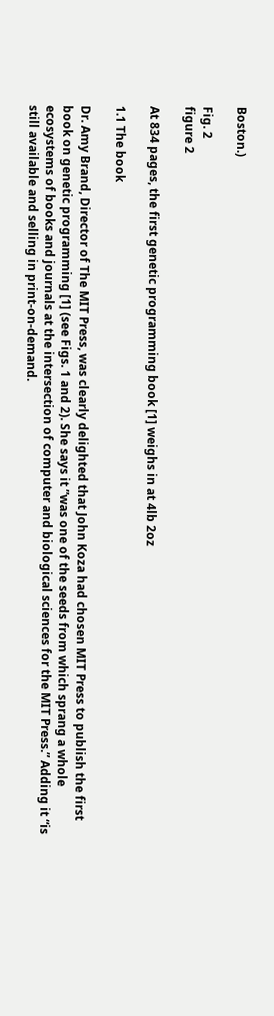Boston.)

Fig. 2
figure 2

At 834 pages, the first genetic programming book [1] weighs in at 4lb 2oz

1.1 The book

Dr. Amy Brand, Director of The MIT Press, was clearly delighted that John Koza had chosen MIT Press to publish the first book on genetic programming [1] (see Figs. 1 and 2). She says it ”was one of the seeds from which sprang a whole ecosystems of books and journals at the intersection of computer and biological sciences for the MIT Press.” Adding it “is still available and selling in print-on-demand.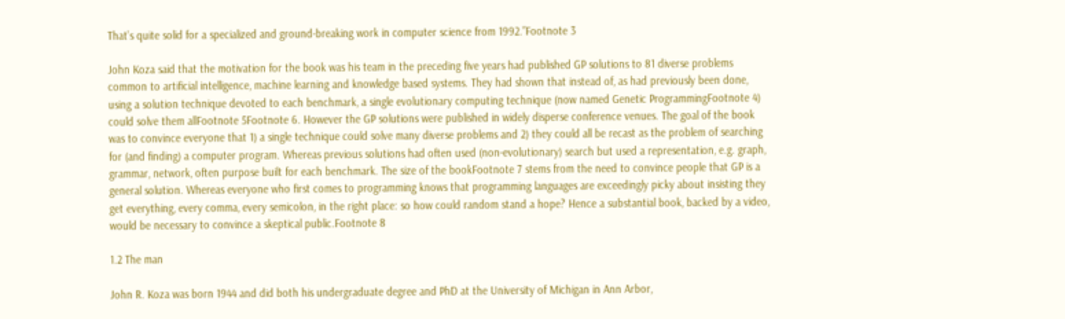That’s quite solid for a specialized and ground-breaking work in computer science from 1992.”Footnote 3

John Koza said that the motivation for the book was his team in the preceding five years had published GP solutions to 81 diverse problems common to artificial intelligence, machine learning and knowledge based systems. They had shown that instead of, as had previously been done, using a solution technique devoted to each benchmark, a single evolutionary computing technique (now named Genetic ProgrammingFootnote 4) could solve them allFootnote 5Footnote 6. However the GP solutions were published in widely disperse conference venues. The goal of the book was to convince everyone that 1) a single technique could solve many diverse problems and 2) they could all be recast as the problem of searching for (and finding) a computer program. Whereas previous solutions had often used (non-evolutionary) search but used a representation, e.g. graph, grammar, network, often purpose built for each benchmark. The size of the bookFootnote 7 stems from the need to convince people that GP is a general solution. Whereas everyone who first comes to programming knows that programming languages are exceedingly picky about insisting they get everything, every comma, every semicolon, in the right place: so how could random stand a hope? Hence a substantial book, backed by a video, would be necessary to convince a skeptical public.Footnote 8

1.2 The man

John R. Koza was born 1944 and did both his undergraduate degree and PhD at the University of Michigan in Ann Arbor,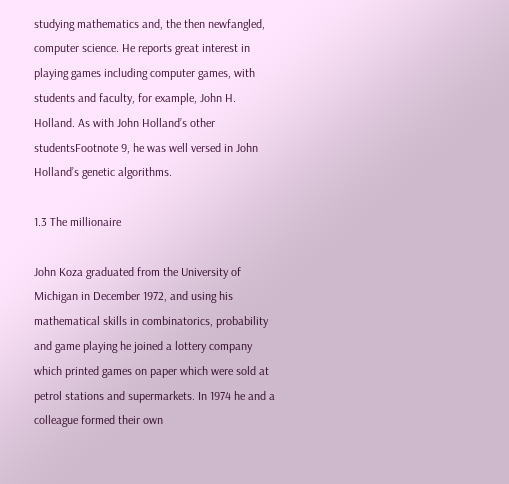studying mathematics and, the then newfangled, computer science. He reports great interest in playing games including computer games, with students and faculty, for example, John H. Holland. As with John Holland’s other studentsFootnote 9, he was well versed in John Holland’s genetic algorithms.

1.3 The millionaire

John Koza graduated from the University of Michigan in December 1972, and using his mathematical skills in combinatorics, probability and game playing he joined a lottery company which printed games on paper which were sold at petrol stations and supermarkets. In 1974 he and a colleague formed their own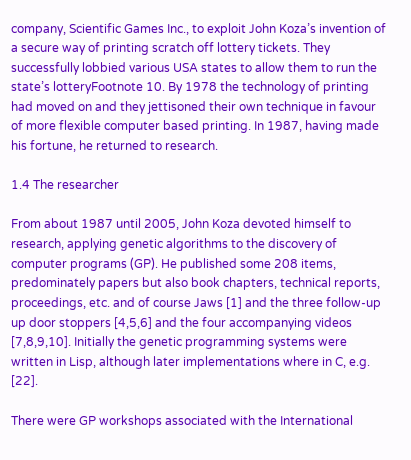company, Scientific Games Inc., to exploit John Koza’s invention of a secure way of printing scratch off lottery tickets. They successfully lobbied various USA states to allow them to run the state’s lotteryFootnote 10. By 1978 the technology of printing had moved on and they jettisoned their own technique in favour of more flexible computer based printing. In 1987, having made his fortune, he returned to research.

1.4 The researcher

From about 1987 until 2005, John Koza devoted himself to research, applying genetic algorithms to the discovery of computer programs (GP). He published some 208 items, predominately papers but also book chapters, technical reports, proceedings, etc. and of course Jaws [1] and the three follow-up up door stoppers [4,5,6] and the four accompanying videos [7,8,9,10]. Initially the genetic programming systems were written in Lisp, although later implementations where in C, e.g. [22].

There were GP workshops associated with the International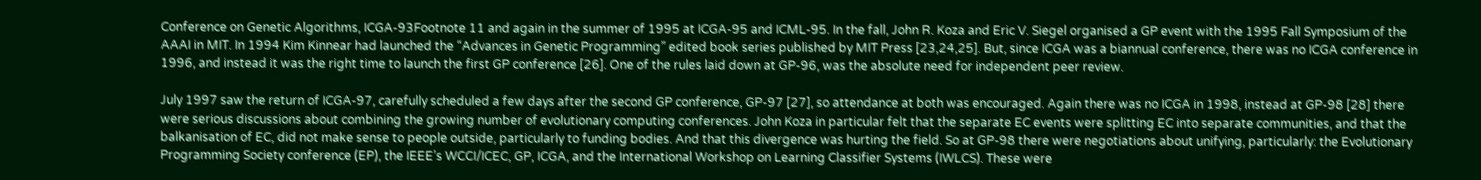Conference on Genetic Algorithms, ICGA-93Footnote 11 and again in the summer of 1995 at ICGA-95 and ICML-95. In the fall, John R. Koza and Eric V. Siegel organised a GP event with the 1995 Fall Symposium of the AAAI in MIT. In 1994 Kim Kinnear had launched the “Advances in Genetic Programming” edited book series published by MIT Press [23,24,25]. But, since ICGA was a biannual conference, there was no ICGA conference in 1996, and instead it was the right time to launch the first GP conference [26]. One of the rules laid down at GP-96, was the absolute need for independent peer review.

July 1997 saw the return of ICGA-97, carefully scheduled a few days after the second GP conference, GP-97 [27], so attendance at both was encouraged. Again there was no ICGA in 1998, instead at GP-98 [28] there were serious discussions about combining the growing number of evolutionary computing conferences. John Koza in particular felt that the separate EC events were splitting EC into separate communities, and that the balkanisation of EC, did not make sense to people outside, particularly to funding bodies. And that this divergence was hurting the field. So at GP-98 there were negotiations about unifying, particularly: the Evolutionary Programming Society conference (EP), the IEEE’s WCCI/ICEC, GP, ICGA, and the International Workshop on Learning Classifier Systems (IWLCS). These were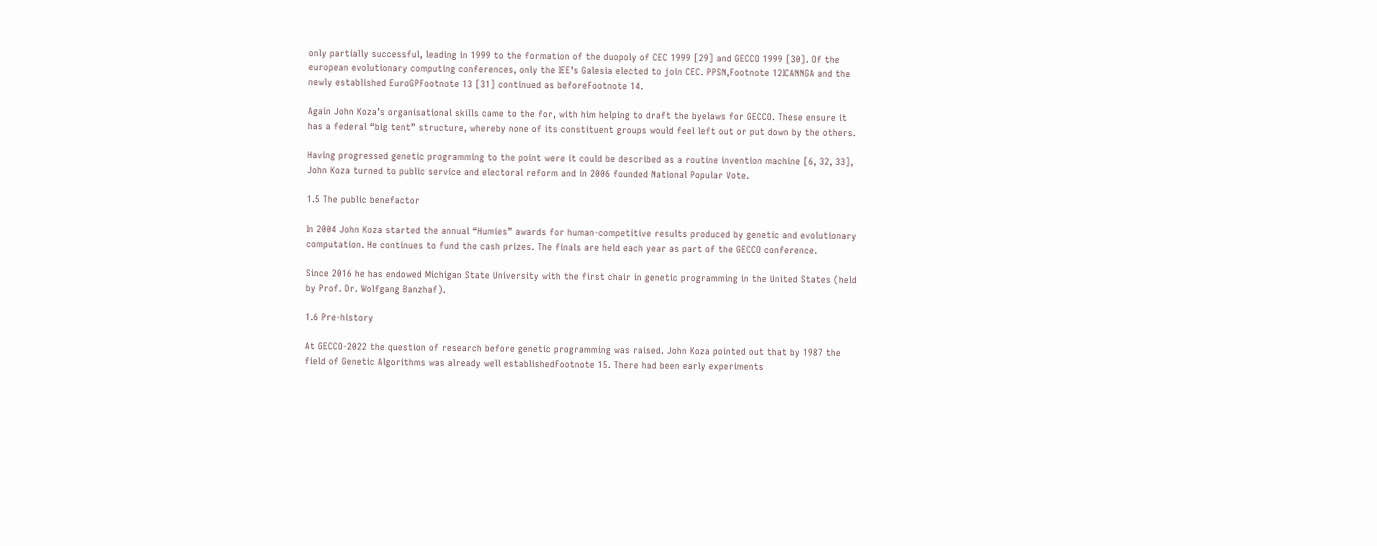only partially successful, leading in 1999 to the formation of the duopoly of CEC 1999 [29] and GECCO 1999 [30]. Of the european evolutionary computing conferences, only the IEE’s Galesia elected to join CEC. PPSN,Footnote 12ICANNGA and the newly established EuroGPFootnote 13 [31] continued as beforeFootnote 14.

Again John Koza’s organisational skills came to the for, with him helping to draft the byelaws for GECCO. These ensure it has a federal “big tent” structure, whereby none of its constituent groups would feel left out or put down by the others.

Having progressed genetic programming to the point were it could be described as a routine invention machine [6, 32, 33], John Koza turned to public service and electoral reform and in 2006 founded National Popular Vote.

1.5 The public benefactor

In 2004 John Koza started the annual “Humies” awards for human-competitive results produced by genetic and evolutionary computation. He continues to fund the cash prizes. The finals are held each year as part of the GECCO conference.

Since 2016 he has endowed Michigan State University with the first chair in genetic programming in the United States (held by Prof. Dr. Wolfgang Banzhaf).

1.6 Pre-history

At GECCO-2022 the question of research before genetic programming was raised. John Koza pointed out that by 1987 the field of Genetic Algorithms was already well establishedFootnote 15. There had been early experiments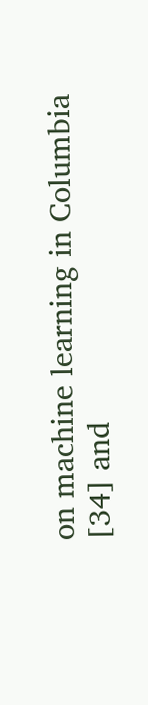on machine learning in Columbia [34] and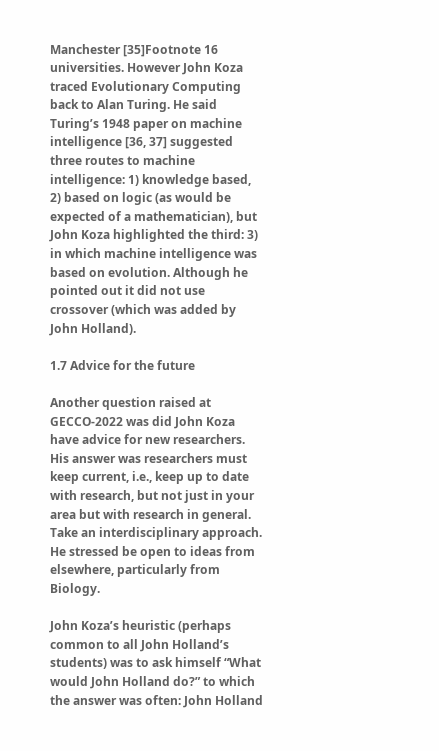Manchester [35]Footnote 16 universities. However John Koza traced Evolutionary Computing back to Alan Turing. He said Turing’s 1948 paper on machine intelligence [36, 37] suggested three routes to machine intelligence: 1) knowledge based, 2) based on logic (as would be expected of a mathematician), but John Koza highlighted the third: 3) in which machine intelligence was based on evolution. Although he pointed out it did not use crossover (which was added by John Holland).

1.7 Advice for the future

Another question raised at GECCO-2022 was did John Koza have advice for new researchers. His answer was researchers must keep current, i.e., keep up to date with research, but not just in your area but with research in general. Take an interdisciplinary approach. He stressed be open to ideas from elsewhere, particularly from Biology.

John Koza’s heuristic (perhaps common to all John Holland’s students) was to ask himself “What would John Holland do?” to which the answer was often: John Holland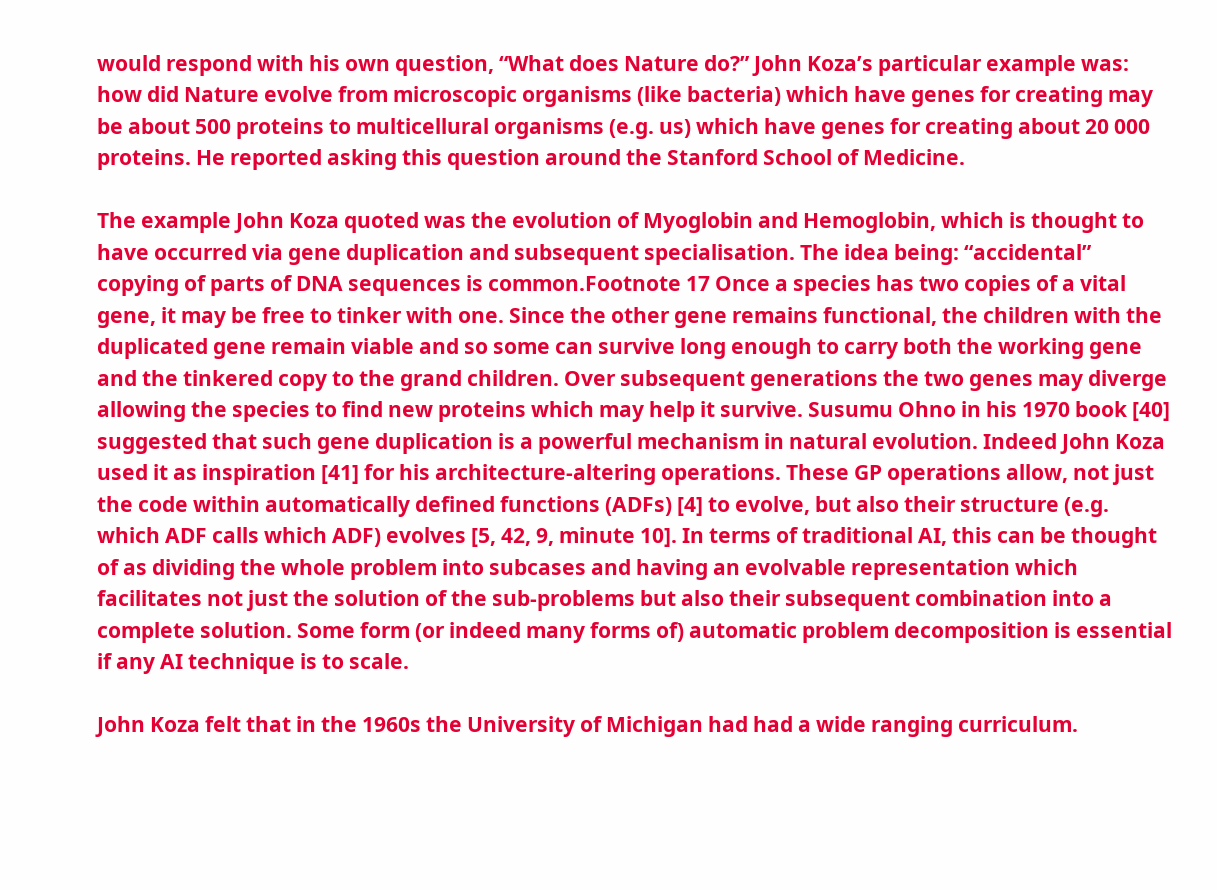would respond with his own question, “What does Nature do?” John Koza’s particular example was: how did Nature evolve from microscopic organisms (like bacteria) which have genes for creating may be about 500 proteins to multicellural organisms (e.g. us) which have genes for creating about 20 000 proteins. He reported asking this question around the Stanford School of Medicine.

The example John Koza quoted was the evolution of Myoglobin and Hemoglobin, which is thought to have occurred via gene duplication and subsequent specialisation. The idea being: “accidental” copying of parts of DNA sequences is common.Footnote 17 Once a species has two copies of a vital gene, it may be free to tinker with one. Since the other gene remains functional, the children with the duplicated gene remain viable and so some can survive long enough to carry both the working gene and the tinkered copy to the grand children. Over subsequent generations the two genes may diverge allowing the species to find new proteins which may help it survive. Susumu Ohno in his 1970 book [40] suggested that such gene duplication is a powerful mechanism in natural evolution. Indeed John Koza used it as inspiration [41] for his architecture-altering operations. These GP operations allow, not just the code within automatically defined functions (ADFs) [4] to evolve, but also their structure (e.g. which ADF calls which ADF) evolves [5, 42, 9, minute 10]. In terms of traditional AI, this can be thought of as dividing the whole problem into subcases and having an evolvable representation which facilitates not just the solution of the sub-problems but also their subsequent combination into a complete solution. Some form (or indeed many forms of) automatic problem decomposition is essential if any AI technique is to scale.

John Koza felt that in the 1960s the University of Michigan had had a wide ranging curriculum.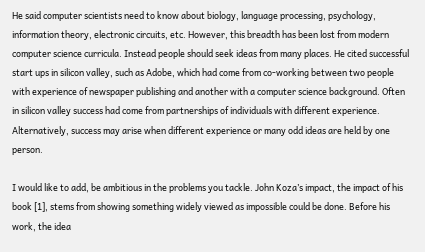He said computer scientists need to know about biology, language processing, psychology, information theory, electronic circuits, etc. However, this breadth has been lost from modern computer science curricula. Instead people should seek ideas from many places. He cited successful start ups in silicon valley, such as Adobe, which had come from co-working between two people with experience of newspaper publishing and another with a computer science background. Often in silicon valley success had come from partnerships of individuals with different experience. Alternatively, success may arise when different experience or many odd ideas are held by one person.

I would like to add, be ambitious in the problems you tackle. John Koza’s impact, the impact of his book [1], stems from showing something widely viewed as impossible could be done. Before his work, the idea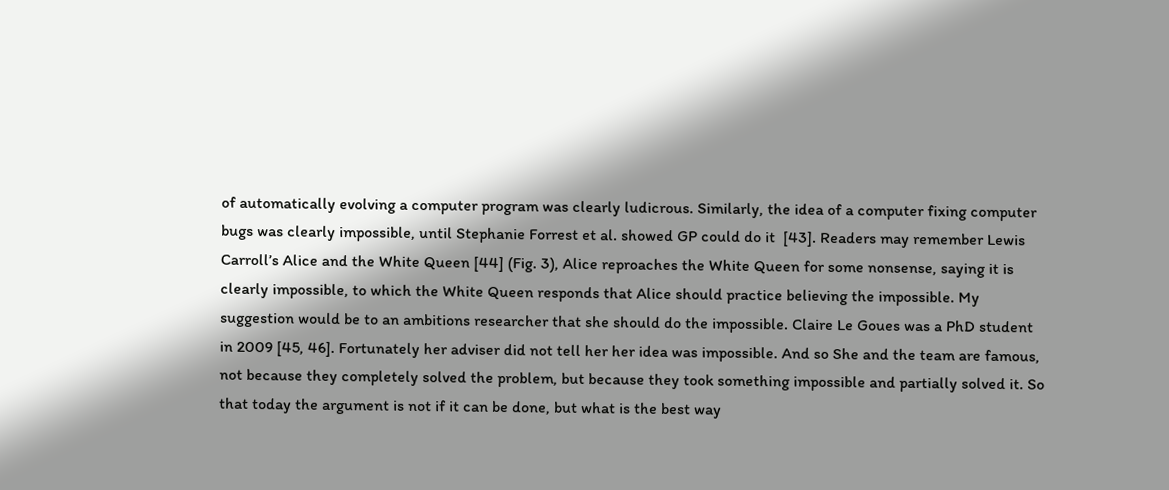of automatically evolving a computer program was clearly ludicrous. Similarly, the idea of a computer fixing computer bugs was clearly impossible, until Stephanie Forrest et al. showed GP could do it  [43]. Readers may remember Lewis Carroll’s Alice and the White Queen [44] (Fig. 3), Alice reproaches the White Queen for some nonsense, saying it is clearly impossible, to which the White Queen responds that Alice should practice believing the impossible. My suggestion would be to an ambitions researcher that she should do the impossible. Claire Le Goues was a PhD student in 2009 [45, 46]. Fortunately her adviser did not tell her her idea was impossible. And so She and the team are famous, not because they completely solved the problem, but because they took something impossible and partially solved it. So that today the argument is not if it can be done, but what is the best way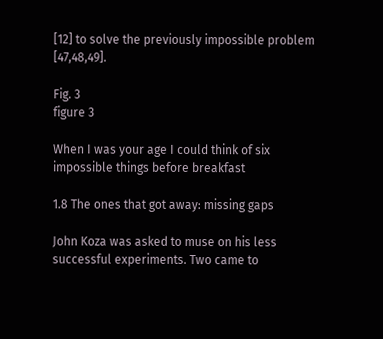[12] to solve the previously impossible problem [47,48,49].

Fig. 3
figure 3

When I was your age I could think of six impossible things before breakfast

1.8 The ones that got away: missing gaps

John Koza was asked to muse on his less successful experiments. Two came to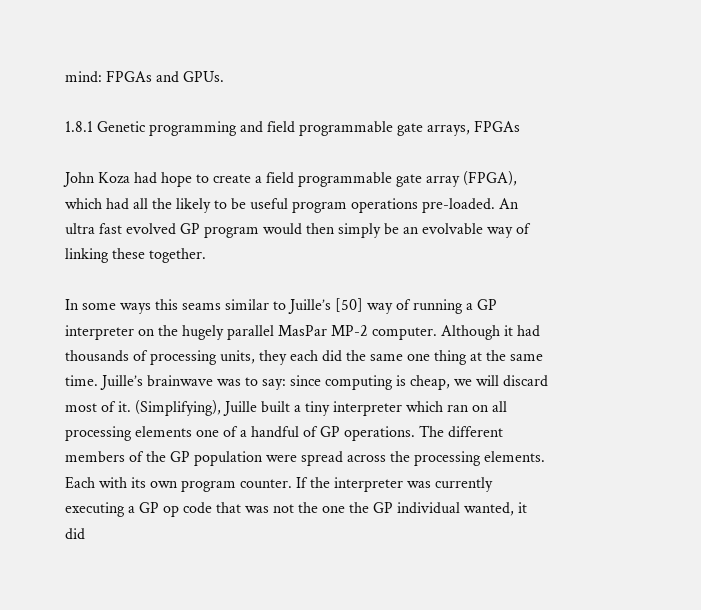mind: FPGAs and GPUs.

1.8.1 Genetic programming and field programmable gate arrays, FPGAs

John Koza had hope to create a field programmable gate array (FPGA), which had all the likely to be useful program operations pre-loaded. An ultra fast evolved GP program would then simply be an evolvable way of linking these together.

In some ways this seams similar to Juille’s [50] way of running a GP interpreter on the hugely parallel MasPar MP-2 computer. Although it had thousands of processing units, they each did the same one thing at the same time. Juille’s brainwave was to say: since computing is cheap, we will discard most of it. (Simplifying), Juille built a tiny interpreter which ran on all processing elements one of a handful of GP operations. The different members of the GP population were spread across the processing elements. Each with its own program counter. If the interpreter was currently executing a GP op code that was not the one the GP individual wanted, it did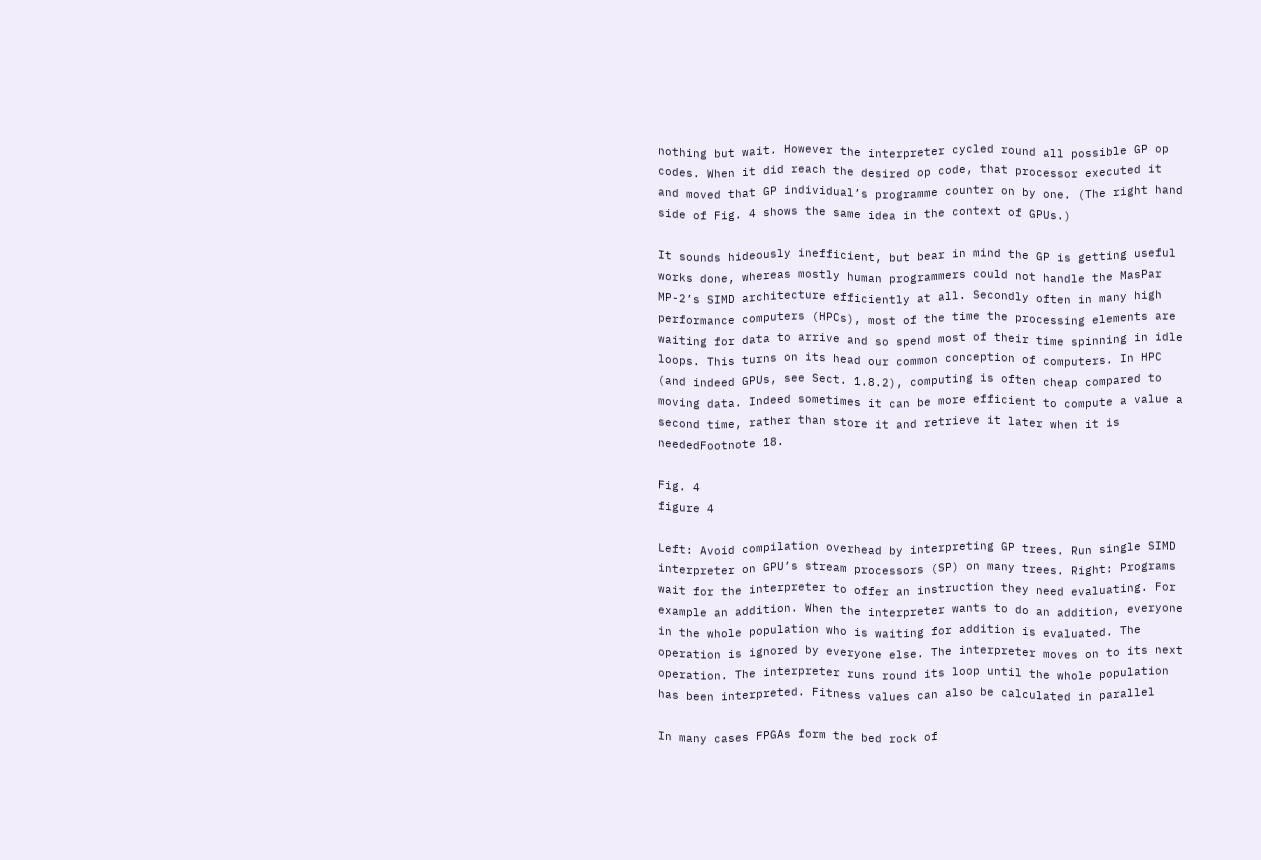nothing but wait. However the interpreter cycled round all possible GP op codes. When it did reach the desired op code, that processor executed it and moved that GP individual’s programme counter on by one. (The right hand side of Fig. 4 shows the same idea in the context of GPUs.)

It sounds hideously inefficient, but bear in mind the GP is getting useful works done, whereas mostly human programmers could not handle the MasPar MP-2’s SIMD architecture efficiently at all. Secondly often in many high performance computers (HPCs), most of the time the processing elements are waiting for data to arrive and so spend most of their time spinning in idle loops. This turns on its head our common conception of computers. In HPC (and indeed GPUs, see Sect. 1.8.2), computing is often cheap compared to moving data. Indeed sometimes it can be more efficient to compute a value a second time, rather than store it and retrieve it later when it is neededFootnote 18.

Fig. 4
figure 4

Left: Avoid compilation overhead by interpreting GP trees. Run single SIMD interpreter on GPU’s stream processors (SP) on many trees. Right: Programs wait for the interpreter to offer an instruction they need evaluating. For example an addition. When the interpreter wants to do an addition, everyone in the whole population who is waiting for addition is evaluated. The operation is ignored by everyone else. The interpreter moves on to its next operation. The interpreter runs round its loop until the whole population has been interpreted. Fitness values can also be calculated in parallel

In many cases FPGAs form the bed rock of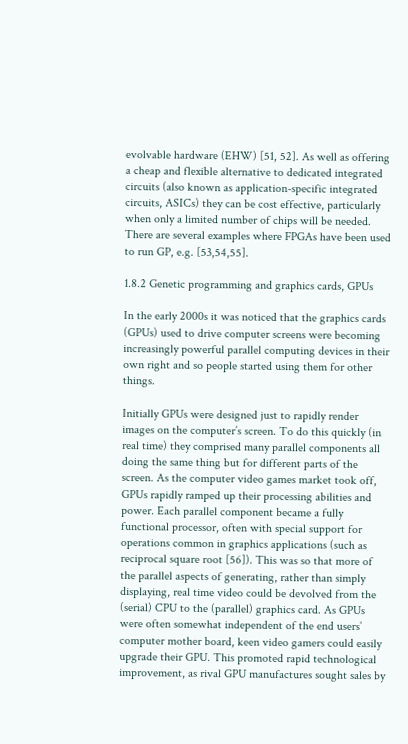evolvable hardware (EHW) [51, 52]. As well as offering a cheap and flexible alternative to dedicated integrated circuits (also known as application-specific integrated circuits, ASICs) they can be cost effective, particularly when only a limited number of chips will be needed. There are several examples where FPGAs have been used to run GP, e.g. [53,54,55].

1.8.2 Genetic programming and graphics cards, GPUs

In the early 2000s it was noticed that the graphics cards (GPUs) used to drive computer screens were becoming increasingly powerful parallel computing devices in their own right and so people started using them for other things.

Initially GPUs were designed just to rapidly render images on the computer’s screen. To do this quickly (in real time) they comprised many parallel components all doing the same thing but for different parts of the screen. As the computer video games market took off, GPUs rapidly ramped up their processing abilities and power. Each parallel component became a fully functional processor, often with special support for operations common in graphics applications (such as reciprocal square root [56]). This was so that more of the parallel aspects of generating, rather than simply displaying, real time video could be devolved from the (serial) CPU to the (parallel) graphics card. As GPUs were often somewhat independent of the end users’ computer mother board, keen video gamers could easily upgrade their GPU. This promoted rapid technological improvement, as rival GPU manufactures sought sales by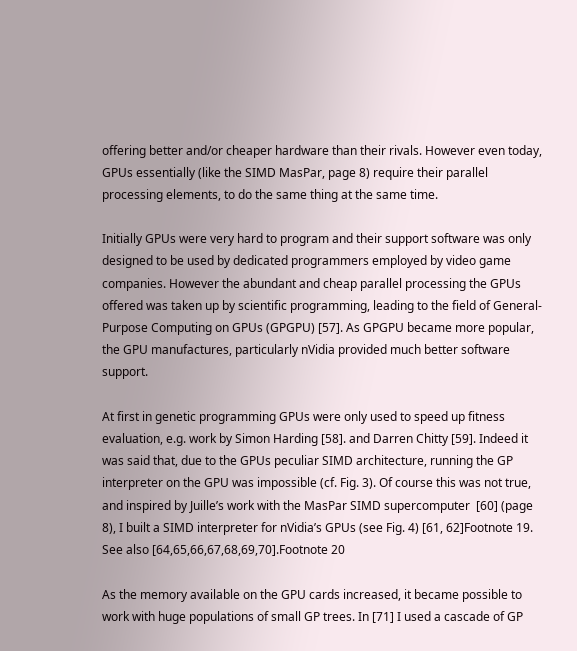offering better and/or cheaper hardware than their rivals. However even today, GPUs essentially (like the SIMD MasPar, page 8) require their parallel processing elements, to do the same thing at the same time.

Initially GPUs were very hard to program and their support software was only designed to be used by dedicated programmers employed by video game companies. However the abundant and cheap parallel processing the GPUs offered was taken up by scientific programming, leading to the field of General-Purpose Computing on GPUs (GPGPU) [57]. As GPGPU became more popular, the GPU manufactures, particularly nVidia provided much better software support.

At first in genetic programming GPUs were only used to speed up fitness evaluation, e.g. work by Simon Harding [58]. and Darren Chitty [59]. Indeed it was said that, due to the GPUs peculiar SIMD architecture, running the GP interpreter on the GPU was impossible (cf. Fig. 3). Of course this was not true, and inspired by Juille’s work with the MasPar SIMD supercomputer  [60] (page 8), I built a SIMD interpreter for nVidia’s GPUs (see Fig. 4) [61, 62]Footnote 19. See also [64,65,66,67,68,69,70].Footnote 20

As the memory available on the GPU cards increased, it became possible to work with huge populations of small GP trees. In [71] I used a cascade of GP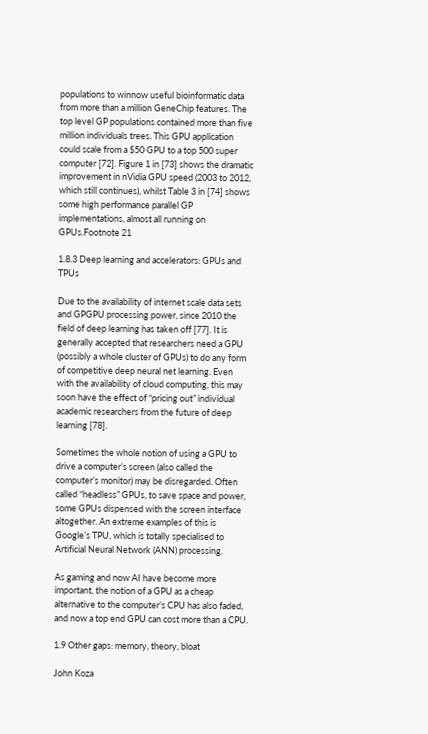populations to winnow useful bioinformatic data from more than a million GeneChip features. The top level GP populations contained more than five million individuals trees. This GPU application could scale from a $50 GPU to a top 500 super computer [72]. Figure 1 in [73] shows the dramatic improvement in nVidia GPU speed (2003 to 2012, which still continues), whilst Table 3 in [74] shows some high performance parallel GP implementations, almost all running on GPUs.Footnote 21

1.8.3 Deep learning and accelerators: GPUs and TPUs

Due to the availability of internet scale data sets and GPGPU processing power, since 2010 the field of deep learning has taken off [77]. It is generally accepted that researchers need a GPU (possibly a whole cluster of GPUs) to do any form of competitive deep neural net learning. Even with the availability of cloud computing, this may soon have the effect of “pricing out” individual academic researchers from the future of deep learning [78].

Sometimes the whole notion of using a GPU to drive a computer’s screen (also called the computer’s monitor) may be disregarded. Often called “headless” GPUs, to save space and power, some GPUs dispensed with the screen interface altogether. An extreme examples of this is Google’s TPU, which is totally specialised to Artificial Neural Network (ANN) processing.

As gaming and now AI have become more important, the notion of a GPU as a cheap alternative to the computer’s CPU has also faded, and now a top end GPU can cost more than a CPU.

1.9 Other gaps: memory, theory, bloat

John Koza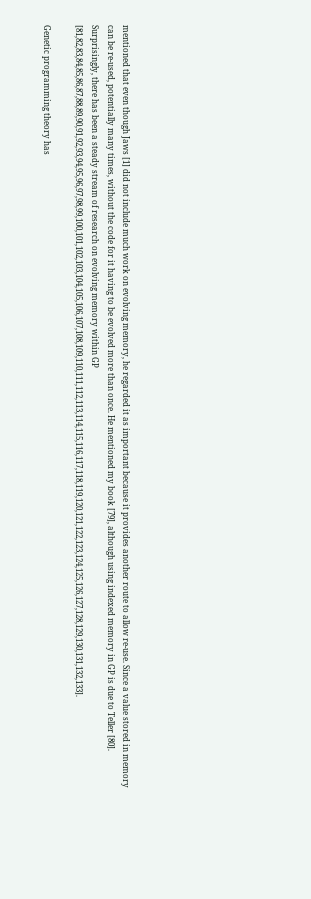mentioned that even though Jaws [1] did not include much work on evolving memory, he regarded it as important because it provides another route to allow re-use. Since a value stored in memory can be re-used, potentially many times, without the code for it having to be evolved more than once. He mentioned my book [79], although using indexed memory in GP is due to Teller [80]. Surprisingly, there has been a steady stream of research on evolving memory within GP [81,82,83,84,85,86,87,88,89,90,91,92,93,94,95,96,97,98,99,100,101,102,103,104,105,106,107,108,109,110,111,112,113,114,115,116,117,118,119,120,121,122,123,124,125,126,127,128,129,130,131,132,133].

Genetic programming theory has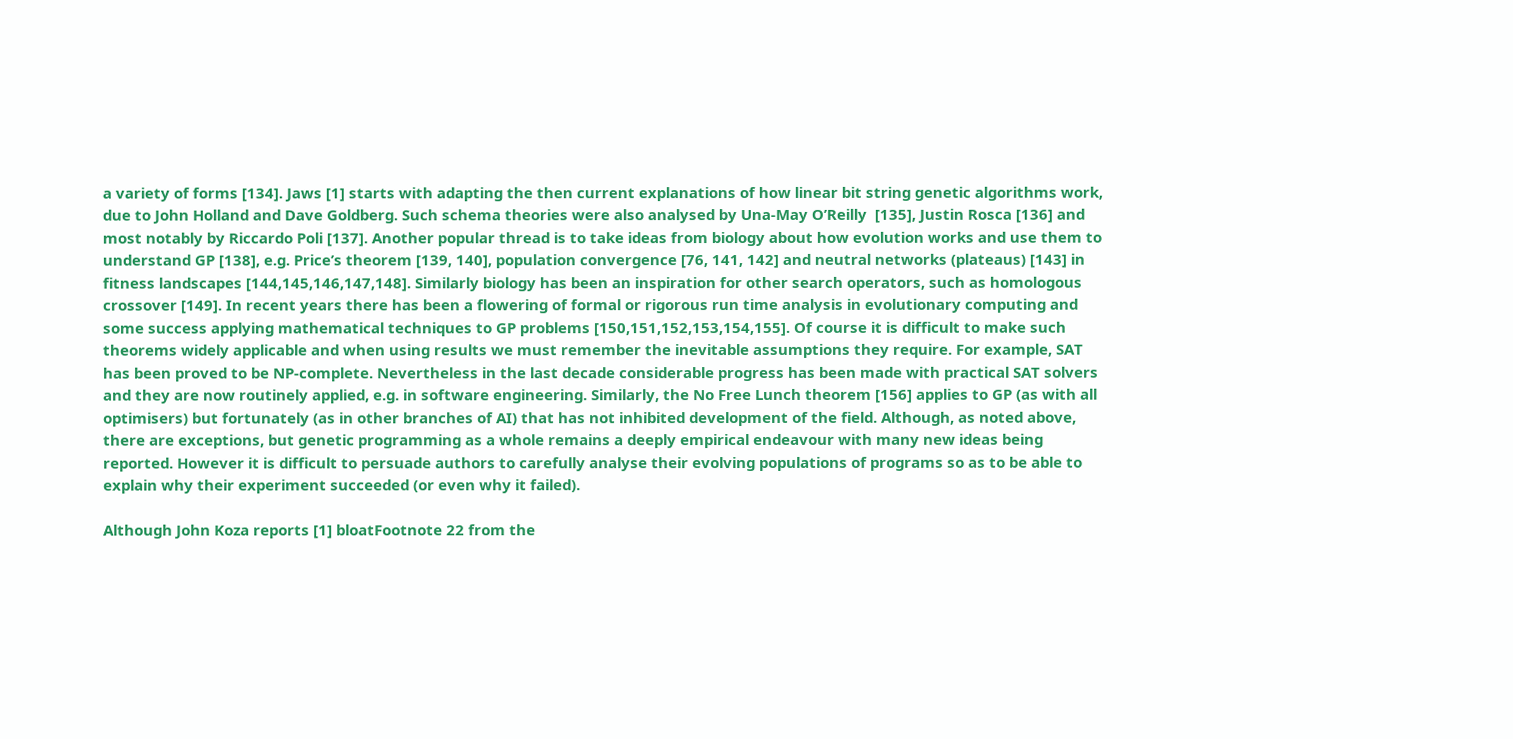a variety of forms [134]. Jaws [1] starts with adapting the then current explanations of how linear bit string genetic algorithms work, due to John Holland and Dave Goldberg. Such schema theories were also analysed by Una-May O’Reilly  [135], Justin Rosca [136] and most notably by Riccardo Poli [137]. Another popular thread is to take ideas from biology about how evolution works and use them to understand GP [138], e.g. Price’s theorem [139, 140], population convergence [76, 141, 142] and neutral networks (plateaus) [143] in fitness landscapes [144,145,146,147,148]. Similarly biology has been an inspiration for other search operators, such as homologous crossover [149]. In recent years there has been a flowering of formal or rigorous run time analysis in evolutionary computing and some success applying mathematical techniques to GP problems [150,151,152,153,154,155]. Of course it is difficult to make such theorems widely applicable and when using results we must remember the inevitable assumptions they require. For example, SAT has been proved to be NP-complete. Nevertheless in the last decade considerable progress has been made with practical SAT solvers and they are now routinely applied, e.g. in software engineering. Similarly, the No Free Lunch theorem [156] applies to GP (as with all optimisers) but fortunately (as in other branches of AI) that has not inhibited development of the field. Although, as noted above, there are exceptions, but genetic programming as a whole remains a deeply empirical endeavour with many new ideas being reported. However it is difficult to persuade authors to carefully analyse their evolving populations of programs so as to be able to explain why their experiment succeeded (or even why it failed).

Although John Koza reports [1] bloatFootnote 22 from the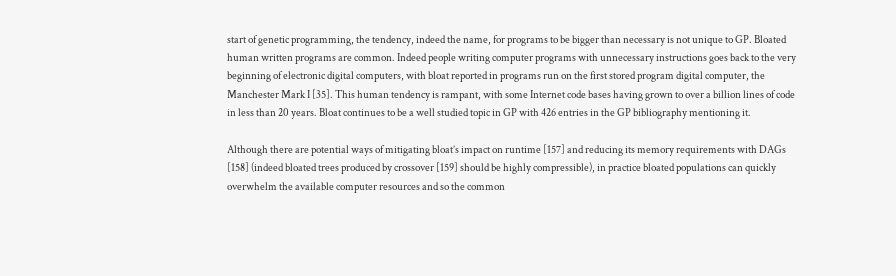start of genetic programming, the tendency, indeed the name, for programs to be bigger than necessary is not unique to GP. Bloated human written programs are common. Indeed people writing computer programs with unnecessary instructions goes back to the very beginning of electronic digital computers, with bloat reported in programs run on the first stored program digital computer, the Manchester Mark I [35]. This human tendency is rampant, with some Internet code bases having grown to over a billion lines of code in less than 20 years. Bloat continues to be a well studied topic in GP with 426 entries in the GP bibliography mentioning it.

Although there are potential ways of mitigating bloat’s impact on runtime [157] and reducing its memory requirements with DAGs [158] (indeed bloated trees produced by crossover [159] should be highly compressible), in practice bloated populations can quickly overwhelm the available computer resources and so the common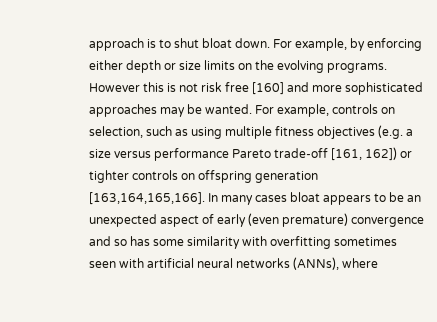approach is to shut bloat down. For example, by enforcing either depth or size limits on the evolving programs. However this is not risk free [160] and more sophisticated approaches may be wanted. For example, controls on selection, such as using multiple fitness objectives (e.g. a size versus performance Pareto trade-off [161, 162]) or tighter controls on offspring generation [163,164,165,166]. In many cases bloat appears to be an unexpected aspect of early (even premature) convergence and so has some similarity with overfitting sometimes seen with artificial neural networks (ANNs), where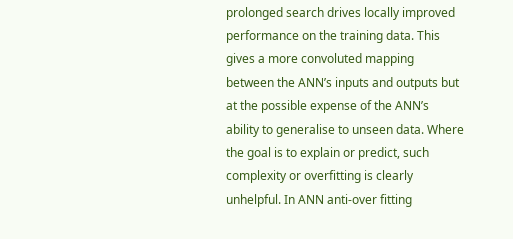prolonged search drives locally improved performance on the training data. This gives a more convoluted mapping between the ANN’s inputs and outputs but at the possible expense of the ANN’s ability to generalise to unseen data. Where the goal is to explain or predict, such complexity or overfitting is clearly unhelpful. In ANN anti-over fitting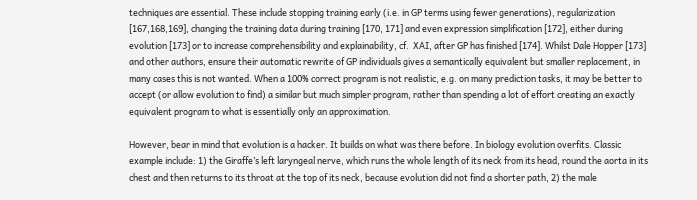techniques are essential. These include stopping training early (i.e. in GP terms using fewer generations), regularization [167,168,169], changing the training data during training [170, 171] and even expression simplification [172], either during evolution [173] or to increase comprehensibility and explainability, cf.  XAI, after GP has finished [174]. Whilst Dale Hopper [173] and other authors, ensure their automatic rewrite of GP individuals gives a semantically equivalent but smaller replacement, in many cases this is not wanted. When a 100% correct program is not realistic, e.g. on many prediction tasks, it may be better to accept (or allow evolution to find) a similar but much simpler program, rather than spending a lot of effort creating an exactly equivalent program to what is essentially only an approximation.

However, bear in mind that evolution is a hacker. It builds on what was there before. In biology evolution overfits. Classic example include: 1) the Giraffe’s left laryngeal nerve, which runs the whole length of its neck from its head, round the aorta in its chest and then returns to its throat at the top of its neck, because evolution did not find a shorter path, 2) the male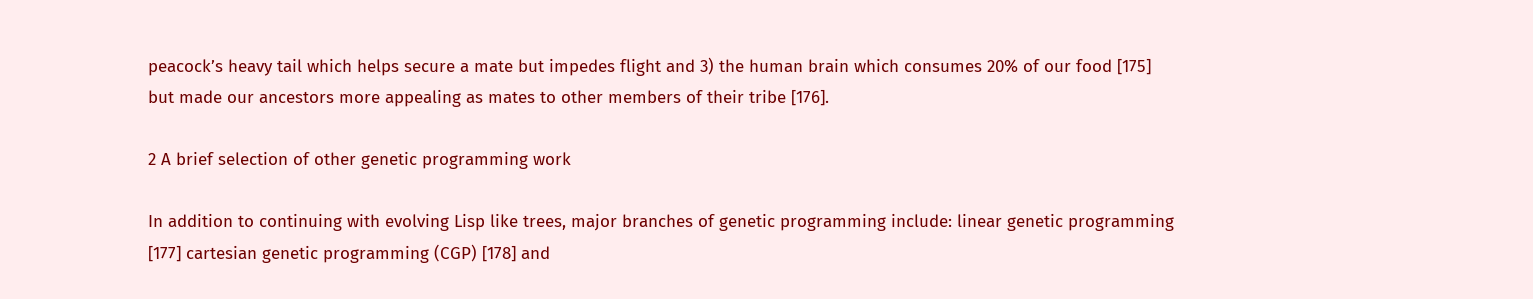peacock’s heavy tail which helps secure a mate but impedes flight and 3) the human brain which consumes 20% of our food [175] but made our ancestors more appealing as mates to other members of their tribe [176].

2 A brief selection of other genetic programming work

In addition to continuing with evolving Lisp like trees, major branches of genetic programming include: linear genetic programming [177] cartesian genetic programming (CGP) [178] and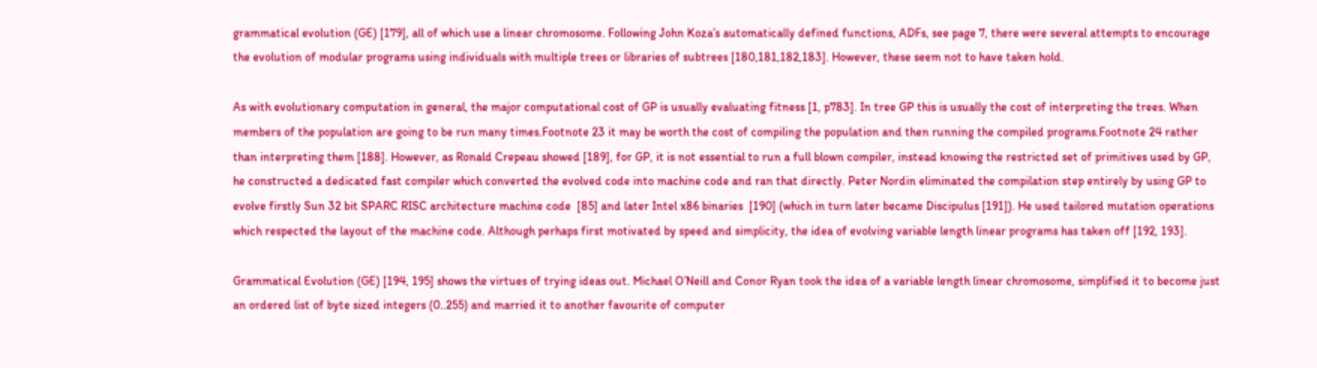grammatical evolution (GE) [179], all of which use a linear chromosome. Following John Koza’s automatically defined functions, ADFs, see page 7, there were several attempts to encourage the evolution of modular programs using individuals with multiple trees or libraries of subtrees [180,181,182,183]. However, these seem not to have taken hold.

As with evolutionary computation in general, the major computational cost of GP is usually evaluating fitness [1, p783]. In tree GP this is usually the cost of interpreting the trees. When members of the population are going to be run many times.Footnote 23 it may be worth the cost of compiling the population and then running the compiled programs.Footnote 24 rather than interpreting them [188]. However, as Ronald Crepeau showed [189], for GP, it is not essential to run a full blown compiler, instead knowing the restricted set of primitives used by GP, he constructed a dedicated fast compiler which converted the evolved code into machine code and ran that directly. Peter Nordin eliminated the compilation step entirely by using GP to evolve firstly Sun 32 bit SPARC RISC architecture machine code  [85] and later Intel x86 binaries  [190] (which in turn later became Discipulus [191]). He used tailored mutation operations which respected the layout of the machine code. Although perhaps first motivated by speed and simplicity, the idea of evolving variable length linear programs has taken off [192, 193].

Grammatical Evolution (GE) [194, 195] shows the virtues of trying ideas out. Michael O’Neill and Conor Ryan took the idea of a variable length linear chromosome, simplified it to become just an ordered list of byte sized integers (0..255) and married it to another favourite of computer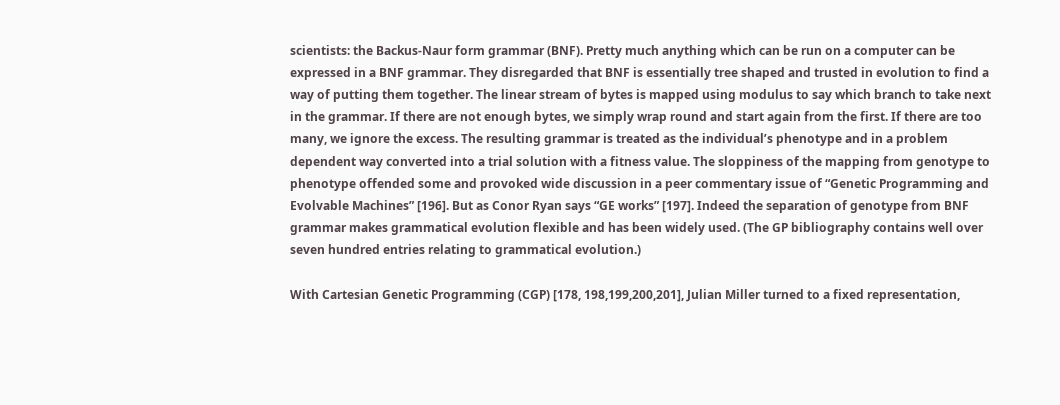scientists: the Backus-Naur form grammar (BNF). Pretty much anything which can be run on a computer can be expressed in a BNF grammar. They disregarded that BNF is essentially tree shaped and trusted in evolution to find a way of putting them together. The linear stream of bytes is mapped using modulus to say which branch to take next in the grammar. If there are not enough bytes, we simply wrap round and start again from the first. If there are too many, we ignore the excess. The resulting grammar is treated as the individual’s phenotype and in a problem dependent way converted into a trial solution with a fitness value. The sloppiness of the mapping from genotype to phenotype offended some and provoked wide discussion in a peer commentary issue of “Genetic Programming and Evolvable Machines” [196]. But as Conor Ryan says “GE works” [197]. Indeed the separation of genotype from BNF grammar makes grammatical evolution flexible and has been widely used. (The GP bibliography contains well over seven hundred entries relating to grammatical evolution.)

With Cartesian Genetic Programming (CGP) [178, 198,199,200,201], Julian Miller turned to a fixed representation,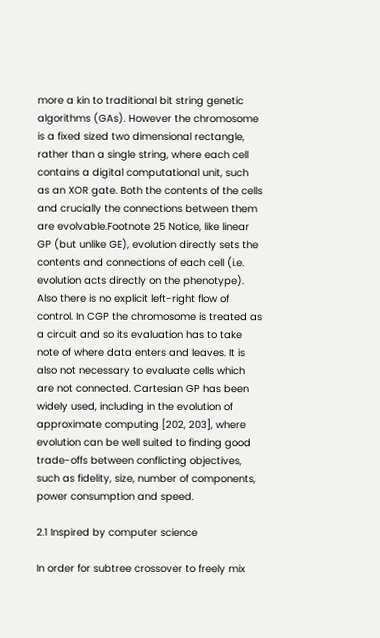more a kin to traditional bit string genetic algorithms (GAs). However the chromosome is a fixed sized two dimensional rectangle, rather than a single string, where each cell contains a digital computational unit, such as an XOR gate. Both the contents of the cells and crucially the connections between them are evolvable.Footnote 25 Notice, like linear GP (but unlike GE), evolution directly sets the contents and connections of each cell (i.e. evolution acts directly on the phenotype). Also there is no explicit left-right flow of control. In CGP the chromosome is treated as a circuit and so its evaluation has to take note of where data enters and leaves. It is also not necessary to evaluate cells which are not connected. Cartesian GP has been widely used, including in the evolution of approximate computing [202, 203], where evolution can be well suited to finding good trade-offs between conflicting objectives, such as fidelity, size, number of components, power consumption and speed.

2.1 Inspired by computer science

In order for subtree crossover to freely mix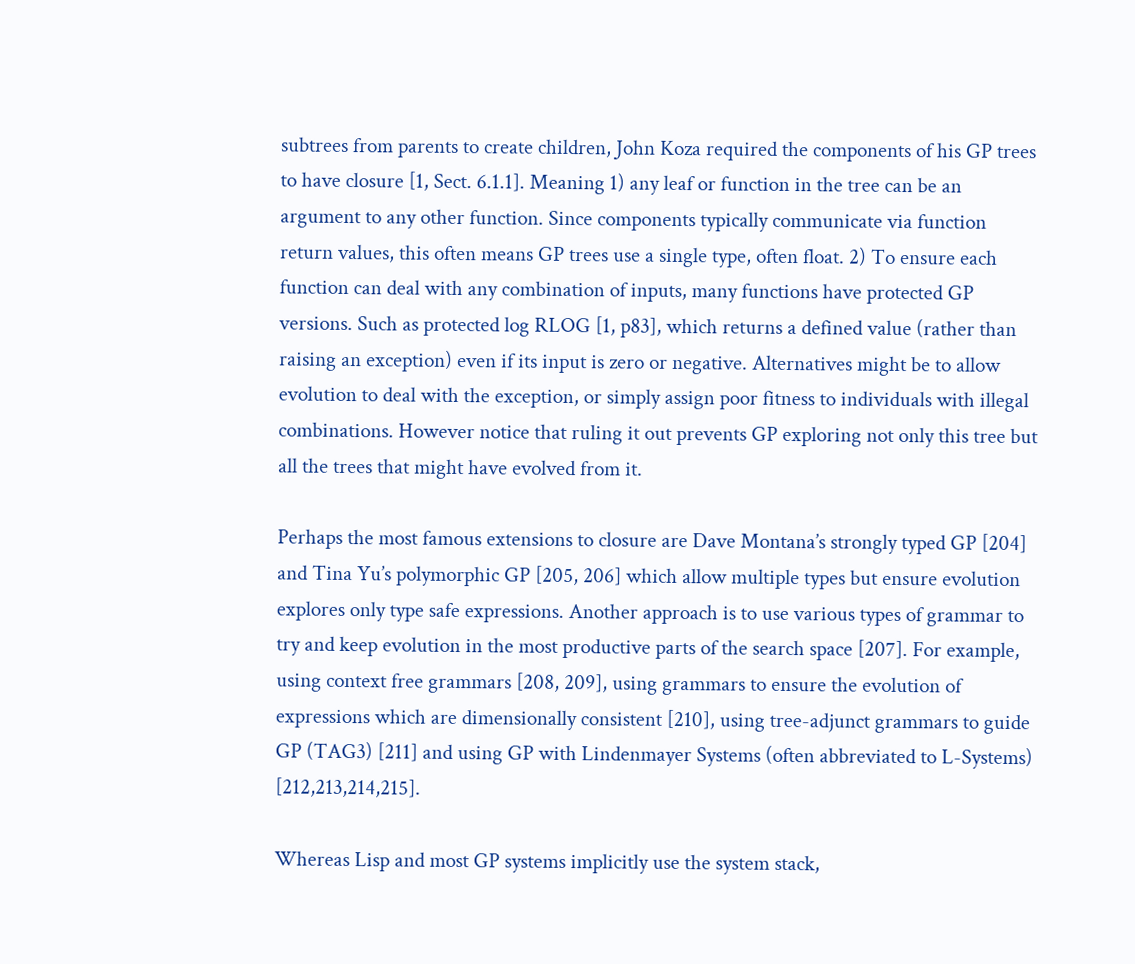subtrees from parents to create children, John Koza required the components of his GP trees to have closure [1, Sect. 6.1.1]. Meaning 1) any leaf or function in the tree can be an argument to any other function. Since components typically communicate via function return values, this often means GP trees use a single type, often float. 2) To ensure each function can deal with any combination of inputs, many functions have protected GP versions. Such as protected log RLOG [1, p83], which returns a defined value (rather than raising an exception) even if its input is zero or negative. Alternatives might be to allow evolution to deal with the exception, or simply assign poor fitness to individuals with illegal combinations. However notice that ruling it out prevents GP exploring not only this tree but all the trees that might have evolved from it.

Perhaps the most famous extensions to closure are Dave Montana’s strongly typed GP [204] and Tina Yu’s polymorphic GP [205, 206] which allow multiple types but ensure evolution explores only type safe expressions. Another approach is to use various types of grammar to try and keep evolution in the most productive parts of the search space [207]. For example, using context free grammars [208, 209], using grammars to ensure the evolution of expressions which are dimensionally consistent [210], using tree-adjunct grammars to guide GP (TAG3) [211] and using GP with Lindenmayer Systems (often abbreviated to L-Systems) [212,213,214,215].

Whereas Lisp and most GP systems implicitly use the system stack,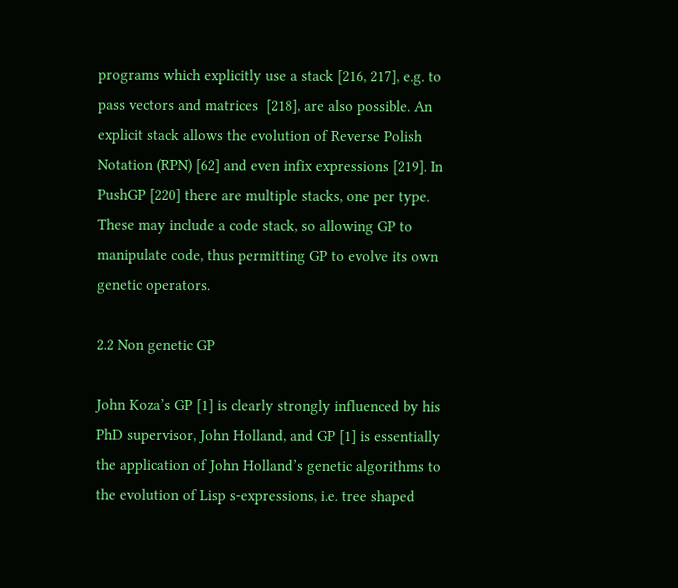programs which explicitly use a stack [216, 217], e.g. to pass vectors and matrices  [218], are also possible. An explicit stack allows the evolution of Reverse Polish Notation (RPN) [62] and even infix expressions [219]. In PushGP [220] there are multiple stacks, one per type. These may include a code stack, so allowing GP to manipulate code, thus permitting GP to evolve its own genetic operators.

2.2 Non genetic GP

John Koza’s GP [1] is clearly strongly influenced by his PhD supervisor, John Holland, and GP [1] is essentially the application of John Holland’s genetic algorithms to the evolution of Lisp s-expressions, i.e. tree shaped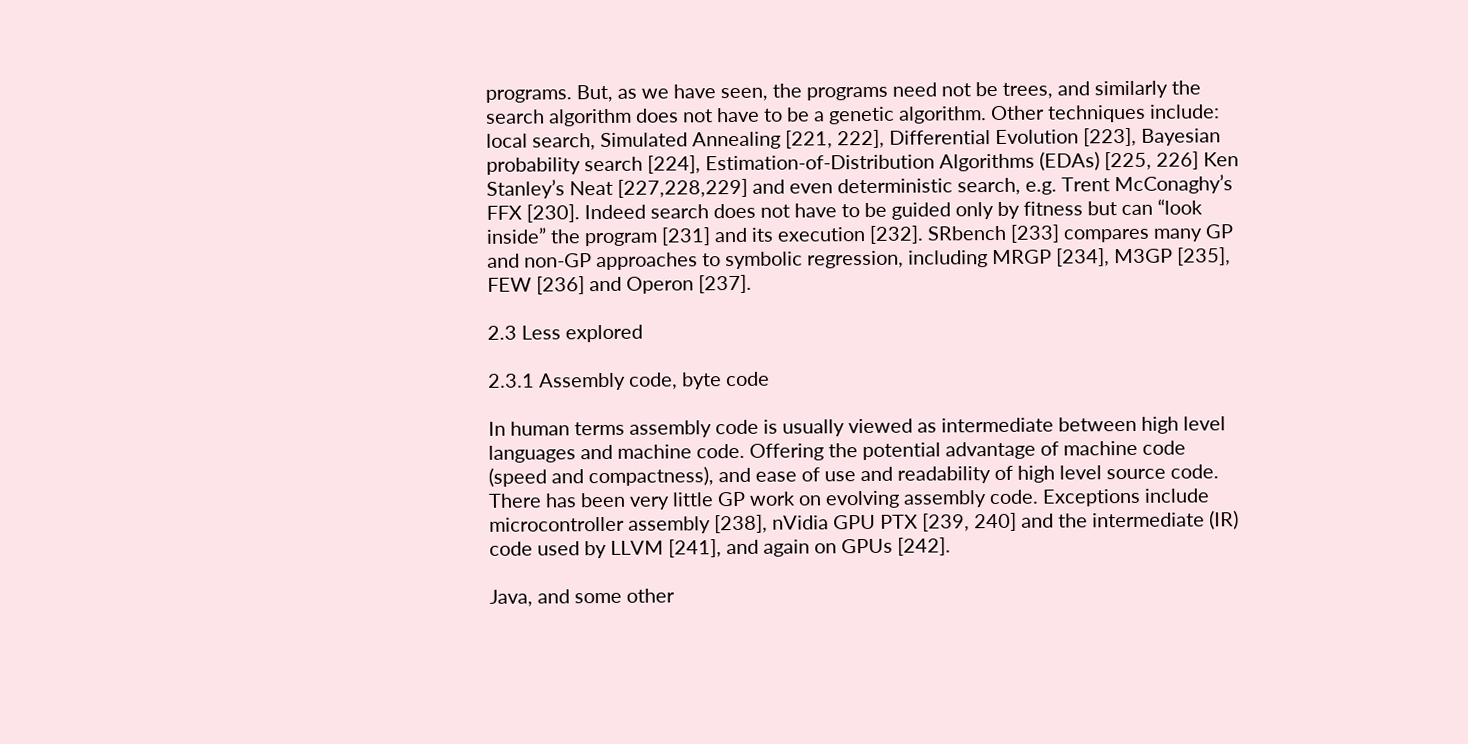programs. But, as we have seen, the programs need not be trees, and similarly the search algorithm does not have to be a genetic algorithm. Other techniques include: local search, Simulated Annealing [221, 222], Differential Evolution [223], Bayesian probability search [224], Estimation-of-Distribution Algorithms (EDAs) [225, 226] Ken Stanley’s Neat [227,228,229] and even deterministic search, e.g. Trent McConaghy’s FFX [230]. Indeed search does not have to be guided only by fitness but can “look inside” the program [231] and its execution [232]. SRbench [233] compares many GP and non-GP approaches to symbolic regression, including MRGP [234], M3GP [235], FEW [236] and Operon [237].

2.3 Less explored

2.3.1 Assembly code, byte code

In human terms assembly code is usually viewed as intermediate between high level languages and machine code. Offering the potential advantage of machine code (speed and compactness), and ease of use and readability of high level source code. There has been very little GP work on evolving assembly code. Exceptions include microcontroller assembly [238], nVidia GPU PTX [239, 240] and the intermediate (IR) code used by LLVM [241], and again on GPUs [242].

Java, and some other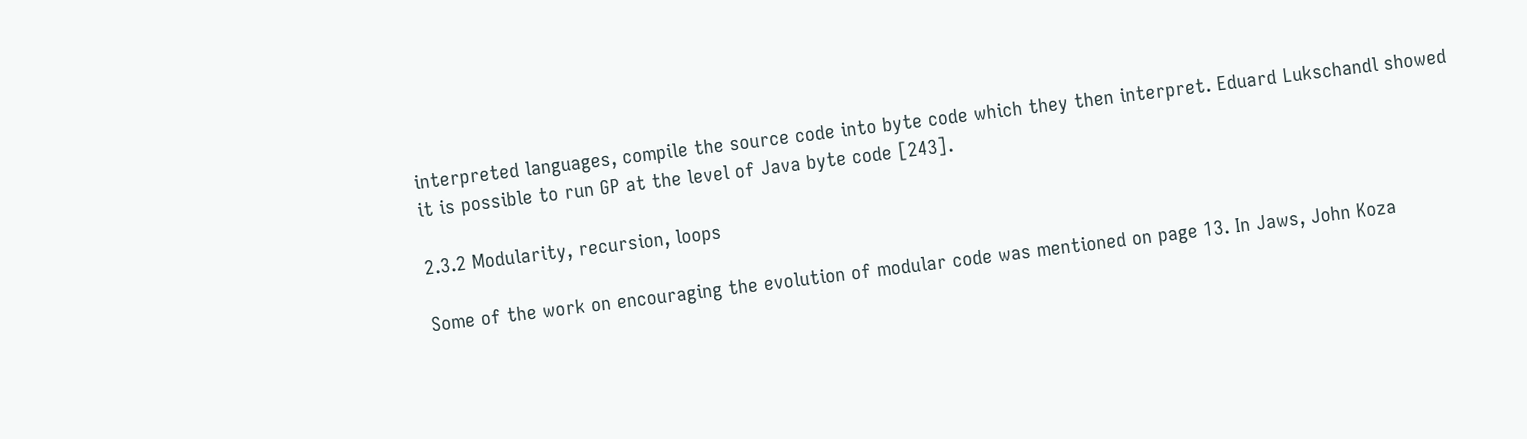interpreted languages, compile the source code into byte code which they then interpret. Eduard Lukschandl showed it is possible to run GP at the level of Java byte code [243].

2.3.2 Modularity, recursion, loops

Some of the work on encouraging the evolution of modular code was mentioned on page 13. In Jaws, John Koza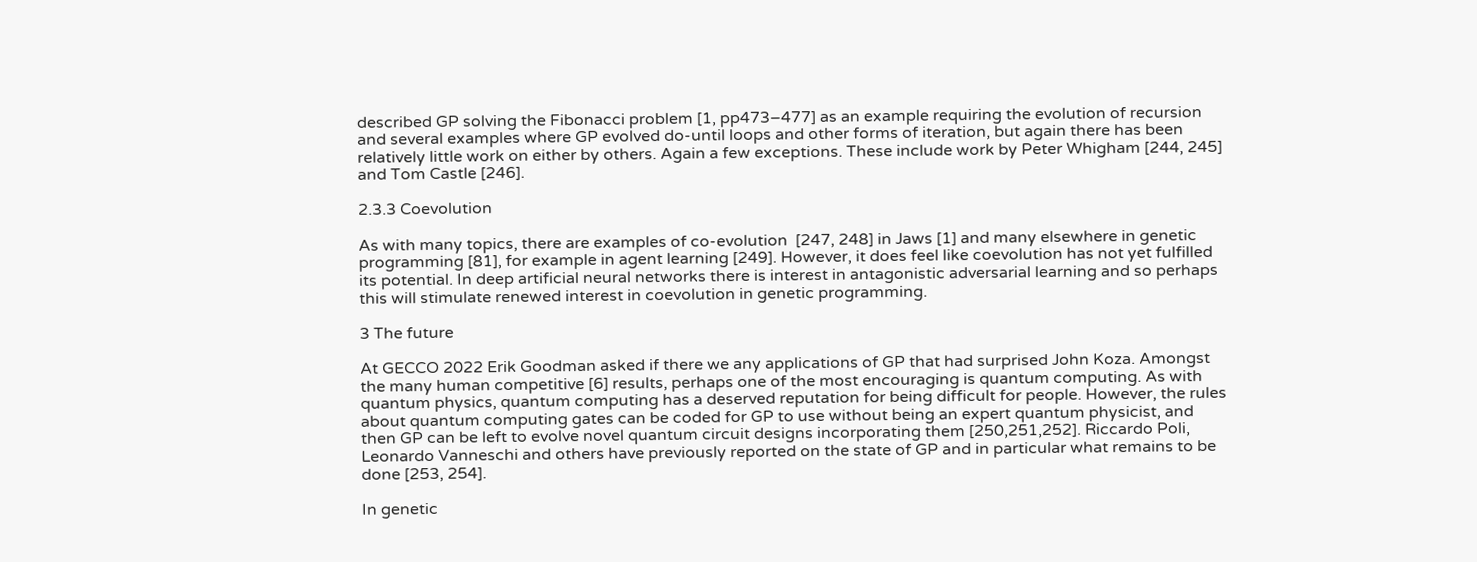described GP solving the Fibonacci problem [1, pp473–477] as an example requiring the evolution of recursion and several examples where GP evolved do-until loops and other forms of iteration, but again there has been relatively little work on either by others. Again a few exceptions. These include work by Peter Whigham [244, 245] and Tom Castle [246].

2.3.3 Coevolution

As with many topics, there are examples of co-evolution  [247, 248] in Jaws [1] and many elsewhere in genetic programming [81], for example in agent learning [249]. However, it does feel like coevolution has not yet fulfilled its potential. In deep artificial neural networks there is interest in antagonistic adversarial learning and so perhaps this will stimulate renewed interest in coevolution in genetic programming.

3 The future

At GECCO 2022 Erik Goodman asked if there we any applications of GP that had surprised John Koza. Amongst the many human competitive [6] results, perhaps one of the most encouraging is quantum computing. As with quantum physics, quantum computing has a deserved reputation for being difficult for people. However, the rules about quantum computing gates can be coded for GP to use without being an expert quantum physicist, and then GP can be left to evolve novel quantum circuit designs incorporating them [250,251,252]. Riccardo Poli, Leonardo Vanneschi and others have previously reported on the state of GP and in particular what remains to be done [253, 254].

In genetic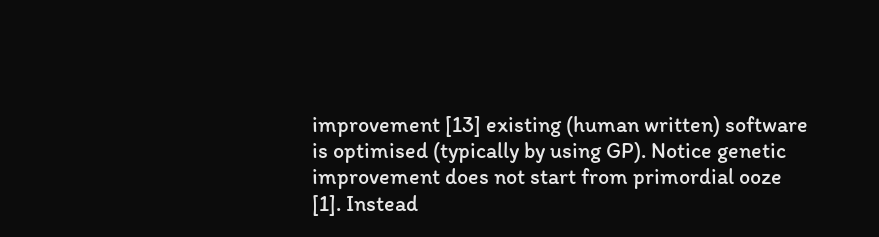improvement [13] existing (human written) software is optimised (typically by using GP). Notice genetic improvement does not start from primordial ooze  [1]. Instead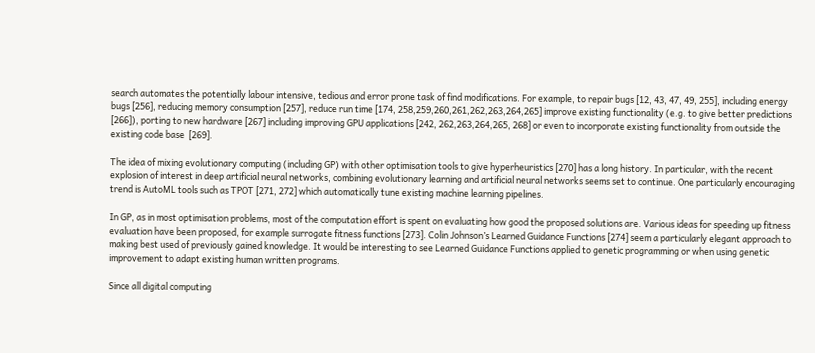search automates the potentially labour intensive, tedious and error prone task of find modifications. For example, to repair bugs [12, 43, 47, 49, 255], including energy bugs [256], reducing memory consumption [257], reduce run time [174, 258,259,260,261,262,263,264,265] improve existing functionality (e.g. to give better predictions [266]), porting to new hardware [267] including improving GPU applications [242, 262,263,264,265, 268] or even to incorporate existing functionality from outside the existing code base  [269].

The idea of mixing evolutionary computing (including GP) with other optimisation tools to give hyperheuristics [270] has a long history. In particular, with the recent explosion of interest in deep artificial neural networks, combining evolutionary learning and artificial neural networks seems set to continue. One particularly encouraging trend is AutoML tools such as TPOT [271, 272] which automatically tune existing machine learning pipelines.

In GP, as in most optimisation problems, most of the computation effort is spent on evaluating how good the proposed solutions are. Various ideas for speeding up fitness evaluation have been proposed, for example surrogate fitness functions [273]. Colin Johnson’s Learned Guidance Functions [274] seem a particularly elegant approach to making best used of previously gained knowledge. It would be interesting to see Learned Guidance Functions applied to genetic programming or when using genetic improvement to adapt existing human written programs.

Since all digital computing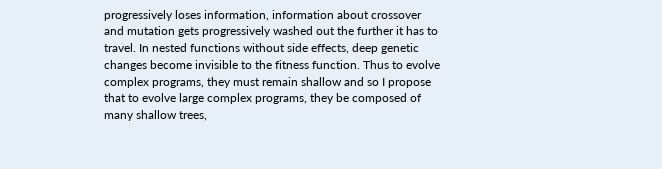progressively loses information, information about crossover and mutation gets progressively washed out the further it has to travel. In nested functions without side effects, deep genetic changes become invisible to the fitness function. Thus to evolve complex programs, they must remain shallow and so I propose that to evolve large complex programs, they be composed of many shallow trees,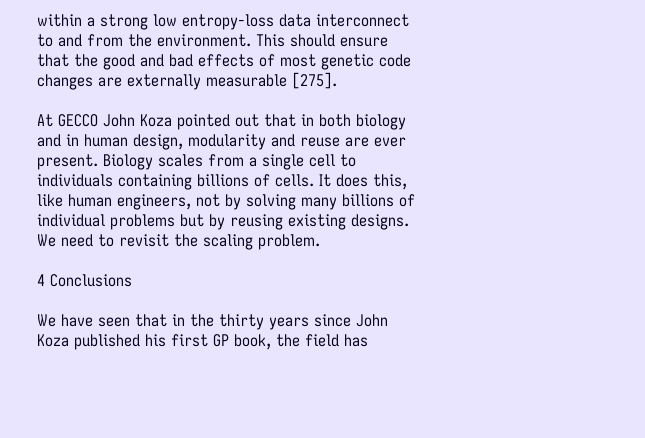within a strong low entropy-loss data interconnect to and from the environment. This should ensure that the good and bad effects of most genetic code changes are externally measurable [275].

At GECCO John Koza pointed out that in both biology and in human design, modularity and reuse are ever present. Biology scales from a single cell to individuals containing billions of cells. It does this, like human engineers, not by solving many billions of individual problems but by reusing existing designs. We need to revisit the scaling problem.

4 Conclusions

We have seen that in the thirty years since John Koza published his first GP book, the field has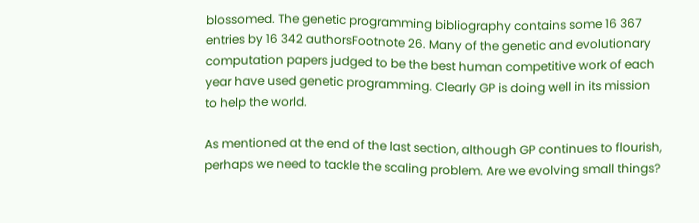blossomed. The genetic programming bibliography contains some 16 367 entries by 16 342 authorsFootnote 26. Many of the genetic and evolutionary computation papers judged to be the best human competitive work of each year have used genetic programming. Clearly GP is doing well in its mission to help the world.

As mentioned at the end of the last section, although GP continues to flourish, perhaps we need to tackle the scaling problem. Are we evolving small things?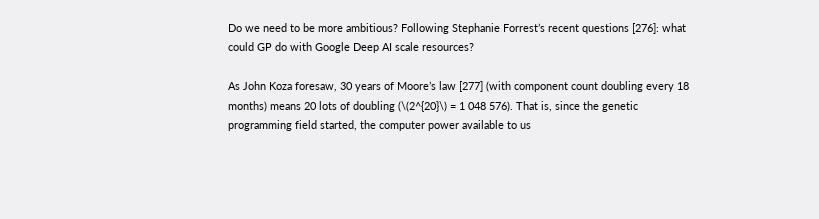Do we need to be more ambitious? Following Stephanie Forrest’s recent questions [276]: what could GP do with Google Deep AI scale resources?

As John Koza foresaw, 30 years of Moore’s law [277] (with component count doubling every 18 months) means 20 lots of doubling (\(2^{20}\) = 1 048 576). That is, since the genetic programming field started, the computer power available to us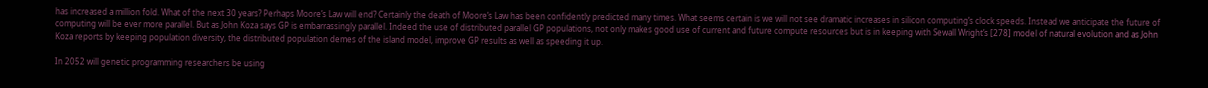has increased a million fold. What of the next 30 years? Perhaps Moore’s Law will end? Certainly the death of Moore’s Law has been confidently predicted many times. What seems certain is we will not see dramatic increases in silicon computing’s clock speeds. Instead we anticipate the future of computing will be ever more parallel. But as John Koza says GP is embarrassingly parallel. Indeed the use of distributed parallel GP populations, not only makes good use of current and future compute resources but is in keeping with Sewall Wright’s [278] model of natural evolution and as John Koza reports by keeping population diversity, the distributed population demes of the island model, improve GP results as well as speeding it up.

In 2052 will genetic programming researchers be using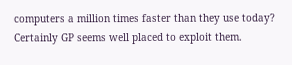computers a million times faster than they use today? Certainly GP seems well placed to exploit them.